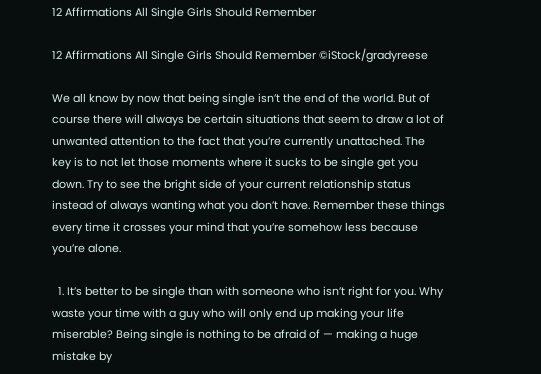12 Affirmations All Single Girls Should Remember

12 Affirmations All Single Girls Should Remember ©iStock/gradyreese

We all know by now that being single isn’t the end of the world. But of course there will always be certain situations that seem to draw a lot of unwanted attention to the fact that you’re currently unattached. The key is to not let those moments where it sucks to be single get you down. Try to see the bright side of your current relationship status instead of always wanting what you don’t have. Remember these things every time it crosses your mind that you’re somehow less because you’re alone.

  1. It’s better to be single than with someone who isn’t right for you. Why waste your time with a guy who will only end up making your life miserable? Being single is nothing to be afraid of — making a huge mistake by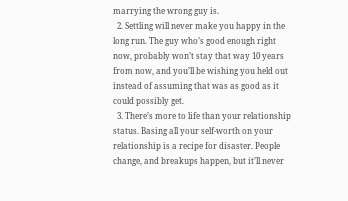marrying the wrong guy is.
  2. Settling will never make you happy in the long run. The guy who’s good enough right now, probably won’t stay that way 10 years from now, and you’ll be wishing you held out instead of assuming that was as good as it could possibly get.
  3. There’s more to life than your relationship status. Basing all your self-worth on your relationship is a recipe for disaster. People change, and breakups happen, but it’ll never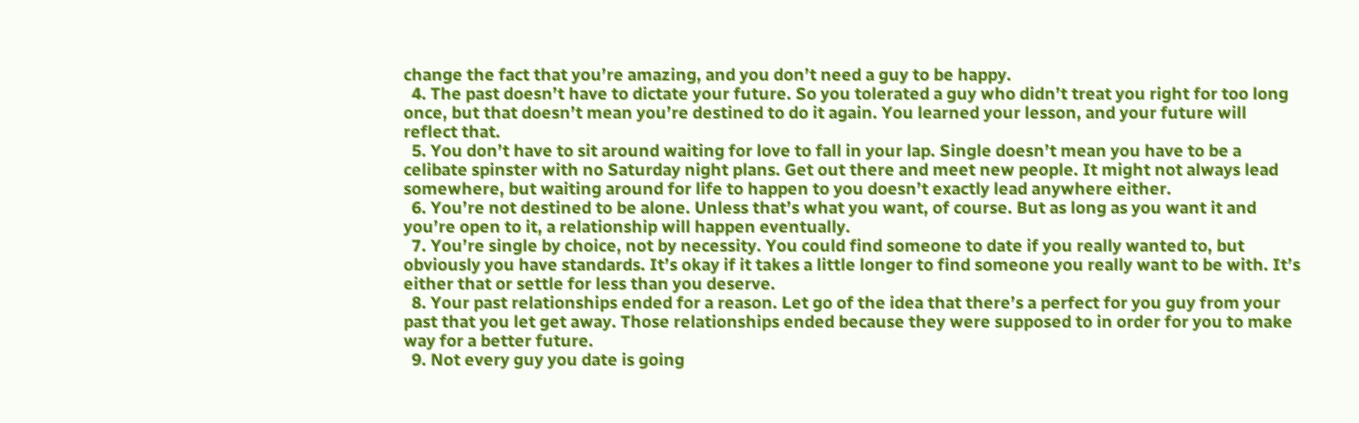change the fact that you’re amazing, and you don’t need a guy to be happy.
  4. The past doesn’t have to dictate your future. So you tolerated a guy who didn’t treat you right for too long once, but that doesn’t mean you’re destined to do it again. You learned your lesson, and your future will reflect that.
  5. You don’t have to sit around waiting for love to fall in your lap. Single doesn’t mean you have to be a celibate spinster with no Saturday night plans. Get out there and meet new people. It might not always lead somewhere, but waiting around for life to happen to you doesn’t exactly lead anywhere either.
  6. You’re not destined to be alone. Unless that’s what you want, of course. But as long as you want it and you’re open to it, a relationship will happen eventually.
  7. You’re single by choice, not by necessity. You could find someone to date if you really wanted to, but obviously you have standards. It’s okay if it takes a little longer to find someone you really want to be with. It’s either that or settle for less than you deserve.
  8. Your past relationships ended for a reason. Let go of the idea that there’s a perfect for you guy from your past that you let get away. Those relationships ended because they were supposed to in order for you to make way for a better future.
  9. Not every guy you date is going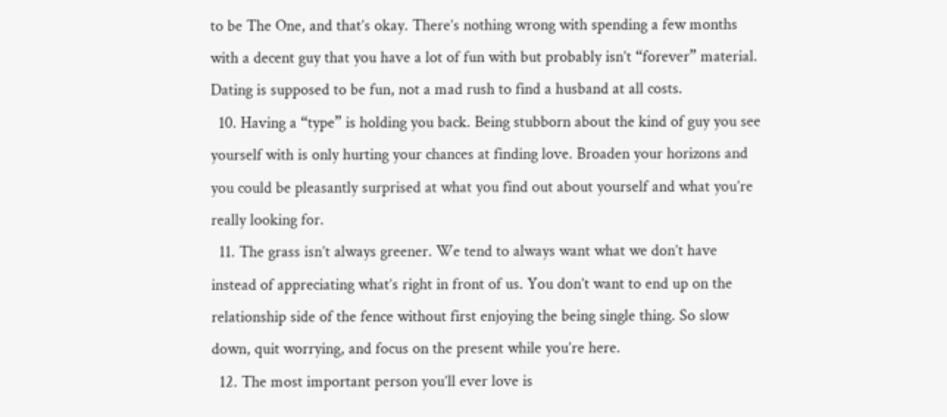to be The One, and that’s okay. There’s nothing wrong with spending a few months with a decent guy that you have a lot of fun with but probably isn’t “forever” material. Dating is supposed to be fun, not a mad rush to find a husband at all costs.
  10. Having a “type” is holding you back. Being stubborn about the kind of guy you see yourself with is only hurting your chances at finding love. Broaden your horizons and you could be pleasantly surprised at what you find out about yourself and what you’re really looking for.
  11. The grass isn’t always greener. We tend to always want what we don’t have instead of appreciating what’s right in front of us. You don’t want to end up on the relationship side of the fence without first enjoying the being single thing. So slow down, quit worrying, and focus on the present while you’re here.
  12. The most important person you’ll ever love is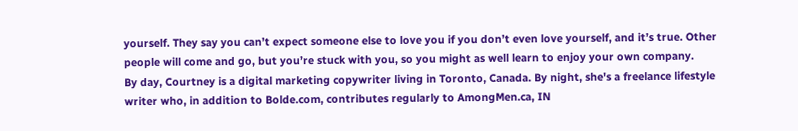yourself. They say you can’t expect someone else to love you if you don’t even love yourself, and it’s true. Other people will come and go, but you’re stuck with you, so you might as well learn to enjoy your own company.
By day, Courtney is a digital marketing copywriter living in Toronto, Canada. By night, she's a freelance lifestyle writer who, in addition to Bolde.com, contributes regularly to AmongMen.ca, IN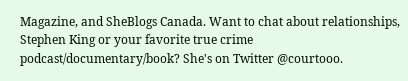Magazine, and SheBlogs Canada. Want to chat about relationships, Stephen King or your favorite true crime podcast/documentary/book? She's on Twitter @courtooo.